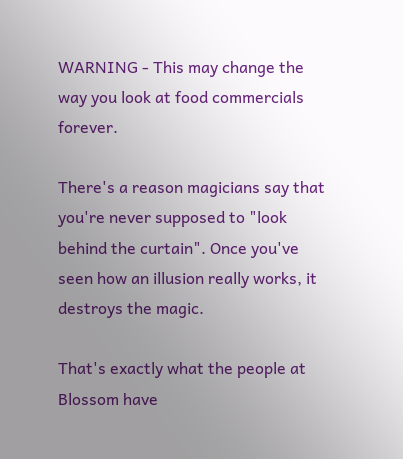WARNING - This may change the way you look at food commercials forever.

There's a reason magicians say that you're never supposed to "look behind the curtain". Once you've seen how an illusion really works, it destroys the magic.

That's exactly what the people at Blossom have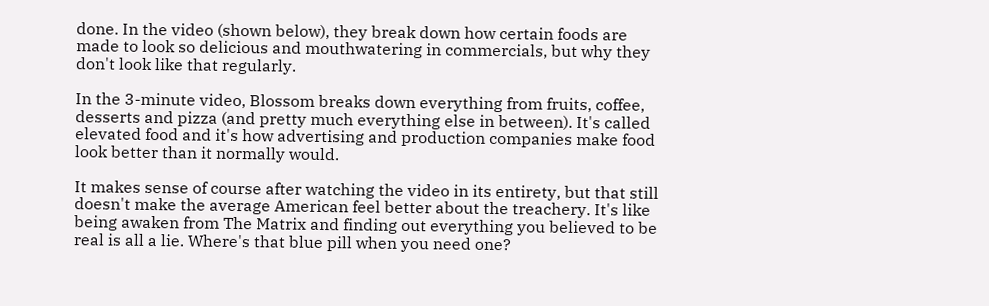done. In the video (shown below), they break down how certain foods are made to look so delicious and mouthwatering in commercials, but why they don't look like that regularly.

In the 3-minute video, Blossom breaks down everything from fruits, coffee, desserts and pizza (and pretty much everything else in between). It's called elevated food and it's how advertising and production companies make food look better than it normally would.

It makes sense of course after watching the video in its entirety, but that still doesn't make the average American feel better about the treachery. It's like being awaken from The Matrix and finding out everything you believed to be real is all a lie. Where's that blue pill when you need one?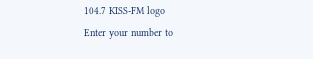104.7 KISS-FM logo
Enter your number to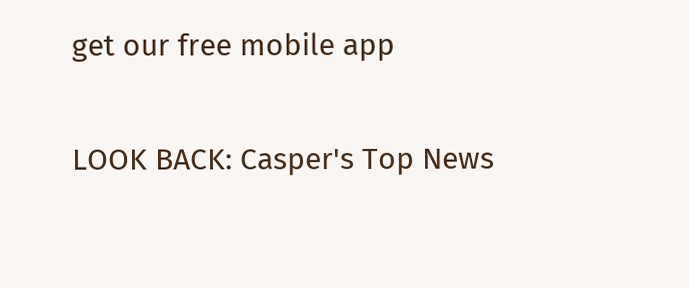get our free mobile app

LOOK BACK: Casper's Top News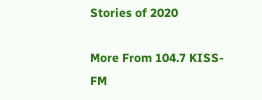Stories of 2020

More From 104.7 KISS-FM